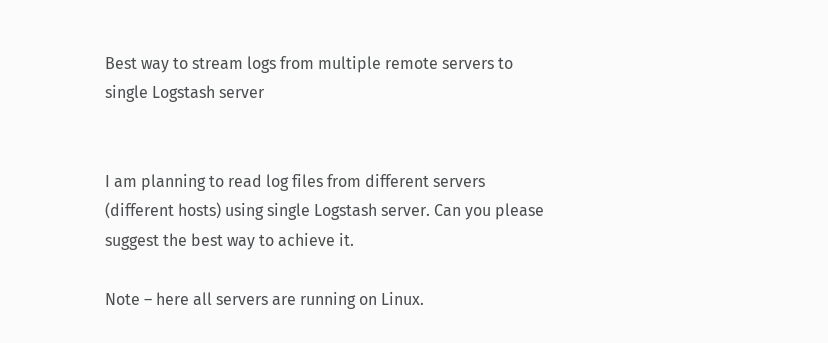Best way to stream logs from multiple remote servers to single Logstash server


I am planning to read log files from different servers (different hosts) using single Logstash server. Can you please suggest the best way to achieve it.

Note – here all servers are running on Linux.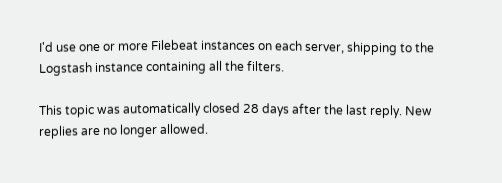I'd use one or more Filebeat instances on each server, shipping to the Logstash instance containing all the filters.

This topic was automatically closed 28 days after the last reply. New replies are no longer allowed.